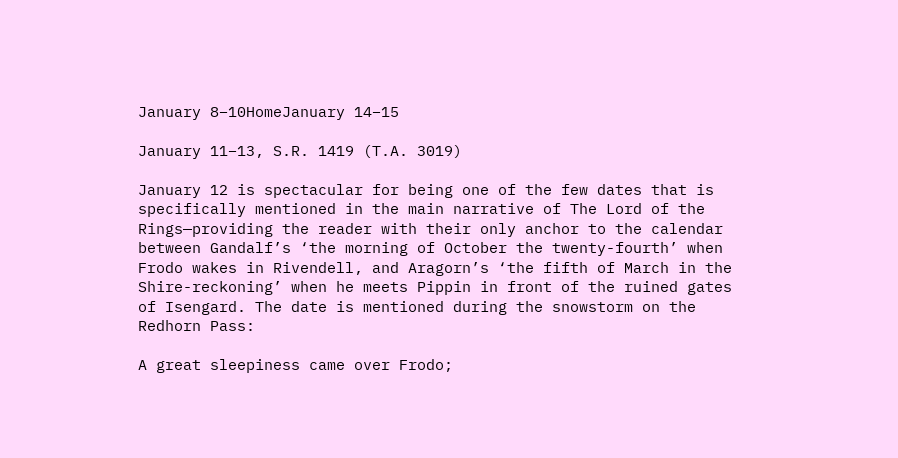January 8–10HomeJanuary 14–15

January 11–13, S.R. 1419 (T.A. 3019)

January 12 is spectacular for being one of the few dates that is specifically mentioned in the main narrative of The Lord of the Rings—providing the reader with their only anchor to the calendar between Gandalf’s ‘the morning of October the twenty-fourth’ when Frodo wakes in Rivendell, and Aragorn’s ‘the fifth of March in the Shire-reckoning’ when he meets Pippin in front of the ruined gates of Isengard. The date is mentioned during the snowstorm on the Redhorn Pass:

A great sleepiness came over Frodo;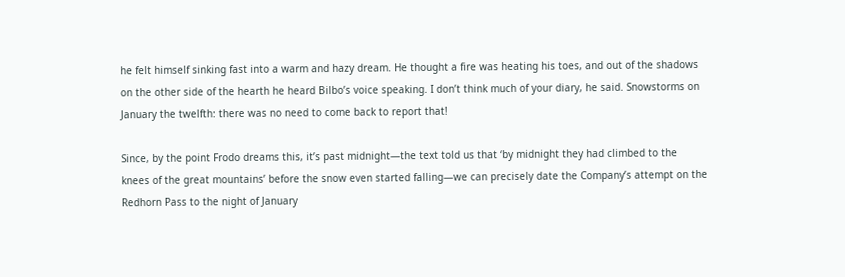he felt himself sinking fast into a warm and hazy dream. He thought a fire was heating his toes, and out of the shadows on the other side of the hearth he heard Bilbo’s voice speaking. I don’t think much of your diary, he said. Snowstorms on January the twelfth: there was no need to come back to report that!

Since, by the point Frodo dreams this, it’s past midnight—the text told us that ‘by midnight they had climbed to the knees of the great mountains’ before the snow even started falling—we can precisely date the Company’s attempt on the Redhorn Pass to the night of January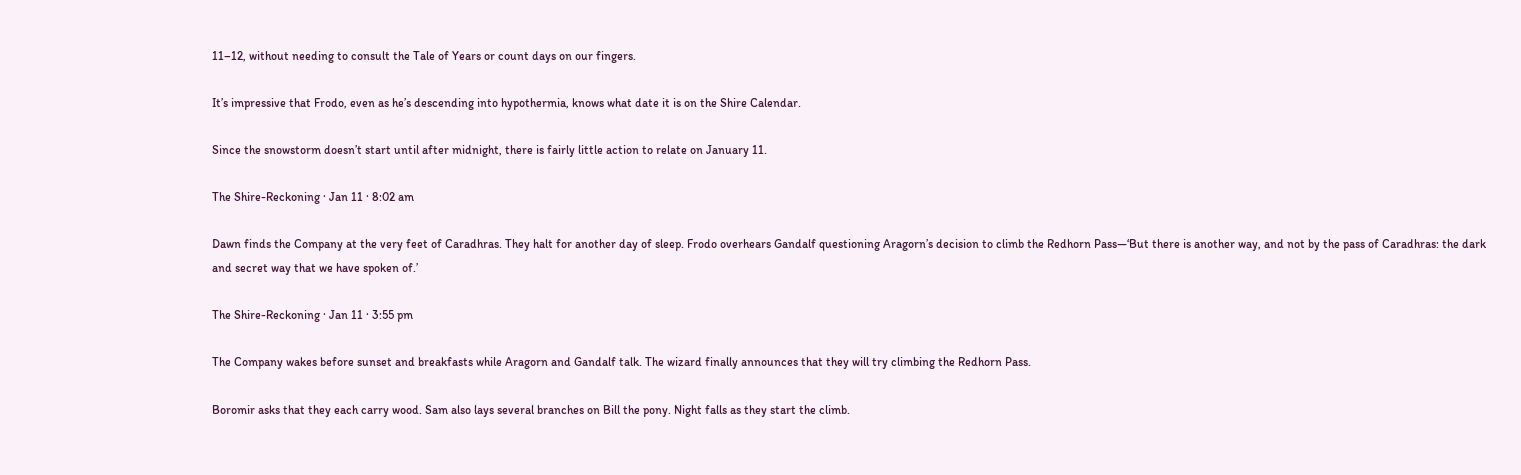11–12, without needing to consult the Tale of Years or count days on our fingers.

It’s impressive that Frodo, even as he’s descending into hypothermia, knows what date it is on the Shire Calendar.

Since the snowstorm doesn’t start until after midnight, there is fairly little action to relate on January 11.

The Shire-Reckoning · Jan 11 · 8:02 am

Dawn finds the Company at the very feet of Caradhras. They halt for another day of sleep. Frodo overhears Gandalf questioning Aragorn’s decision to climb the Redhorn Pass—‘But there is another way, and not by the pass of Caradhras: the dark and secret way that we have spoken of.’

The Shire-Reckoning · Jan 11 · 3:55 pm

The Company wakes before sunset and breakfasts while Aragorn and Gandalf talk. The wizard finally announces that they will try climbing the Redhorn Pass.

Boromir asks that they each carry wood. Sam also lays several branches on Bill the pony. Night falls as they start the climb.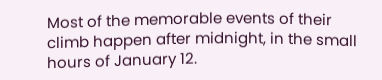Most of the memorable events of their climb happen after midnight, in the small hours of January 12.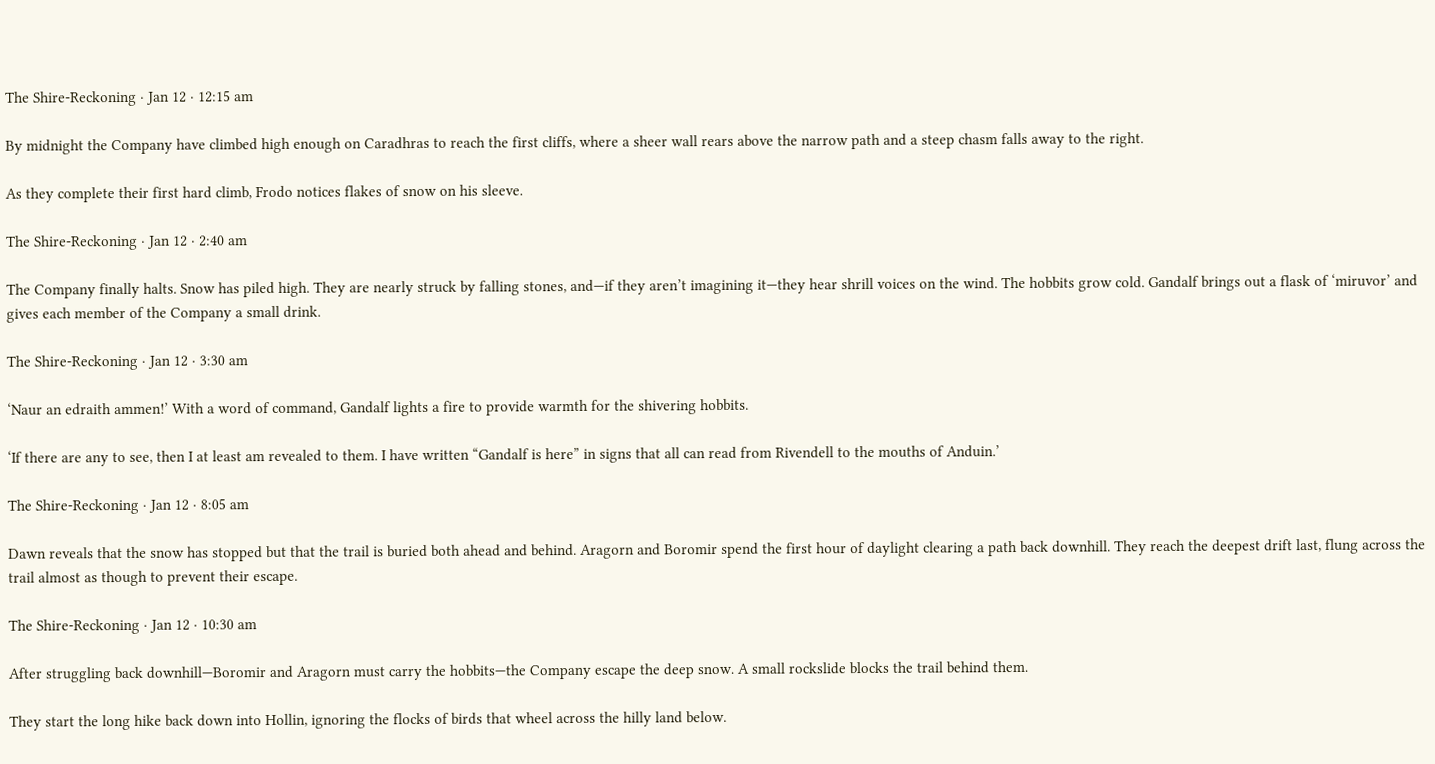The Shire-Reckoning · Jan 12 · 12:15 am

By midnight the Company have climbed high enough on Caradhras to reach the first cliffs, where a sheer wall rears above the narrow path and a steep chasm falls away to the right.

As they complete their first hard climb, Frodo notices flakes of snow on his sleeve.

The Shire-Reckoning · Jan 12 · 2:40 am

The Company finally halts. Snow has piled high. They are nearly struck by falling stones, and—if they aren’t imagining it—they hear shrill voices on the wind. The hobbits grow cold. Gandalf brings out a flask of ‘miruvor’ and gives each member of the Company a small drink.

The Shire-Reckoning · Jan 12 · 3:30 am

‘Naur an edraith ammen!’ With a word of command, Gandalf lights a fire to provide warmth for the shivering hobbits.

‘If there are any to see, then I at least am revealed to them. I have written “Gandalf is here” in signs that all can read from Rivendell to the mouths of Anduin.’

The Shire-Reckoning · Jan 12 · 8:05 am

Dawn reveals that the snow has stopped but that the trail is buried both ahead and behind. Aragorn and Boromir spend the first hour of daylight clearing a path back downhill. They reach the deepest drift last, flung across the trail almost as though to prevent their escape.

The Shire-Reckoning · Jan 12 · 10:30 am

After struggling back downhill—Boromir and Aragorn must carry the hobbits—the Company escape the deep snow. A small rockslide blocks the trail behind them.

They start the long hike back down into Hollin, ignoring the flocks of birds that wheel across the hilly land below.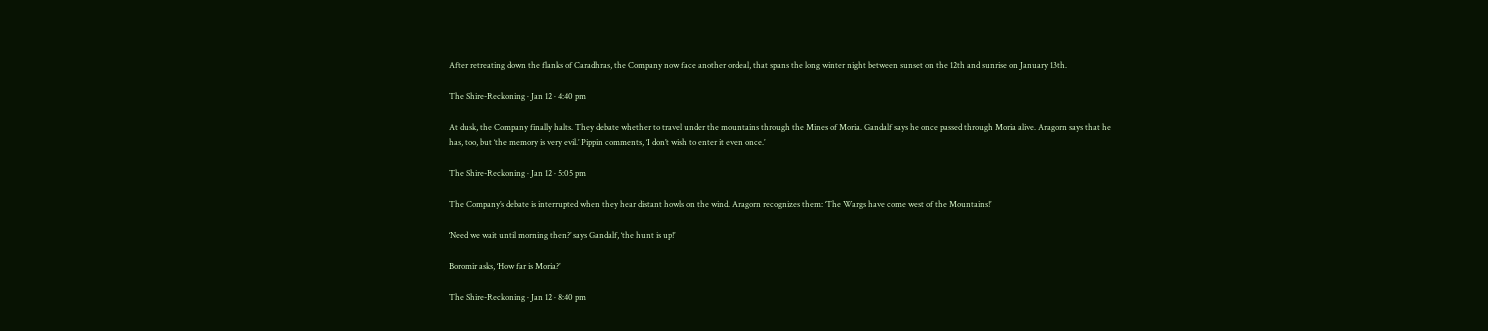After retreating down the flanks of Caradhras, the Company now face another ordeal, that spans the long winter night between sunset on the 12th and sunrise on January 13th.

The Shire-Reckoning · Jan 12 · 4:40 pm

At dusk, the Company finally halts. They debate whether to travel under the mountains through the Mines of Moria. Gandalf says he once passed through Moria alive. Aragorn says that he has, too, but ‘the memory is very evil.’ Pippin comments, ‘I don’t wish to enter it even once.’

The Shire-Reckoning · Jan 12 · 5:05 pm

The Company’s debate is interrupted when they hear distant howls on the wind. Aragorn recognizes them: ‘The Wargs have come west of the Mountains!’

‘Need we wait until morning then?’ says Gandalf, ‘the hunt is up!’

Boromir asks, ‘How far is Moria?’

The Shire-Reckoning · Jan 12 · 8:40 pm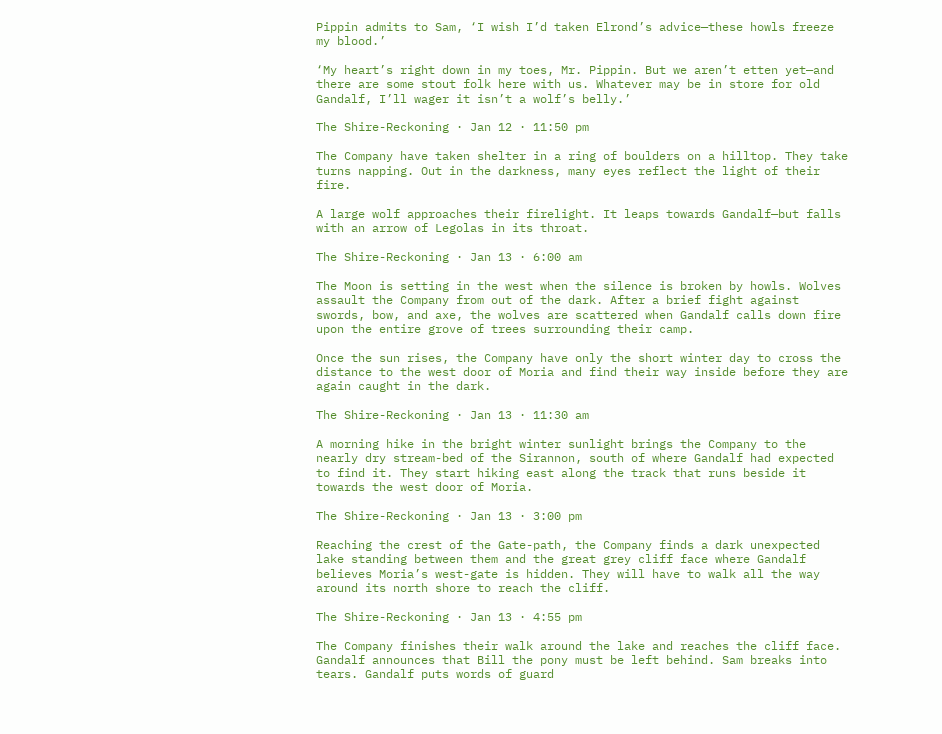Pippin admits to Sam, ‘I wish I’d taken Elrond’s advice—these howls freeze my blood.’

‘My heart’s right down in my toes, Mr. Pippin. But we aren’t etten yet—and there are some stout folk here with us. Whatever may be in store for old Gandalf, I’ll wager it isn’t a wolf’s belly.’

The Shire-Reckoning · Jan 12 · 11:50 pm

The Company have taken shelter in a ring of boulders on a hilltop. They take turns napping. Out in the darkness, many eyes reflect the light of their fire.

A large wolf approaches their firelight. It leaps towards Gandalf—but falls with an arrow of Legolas in its throat.

The Shire-Reckoning · Jan 13 · 6:00 am

The Moon is setting in the west when the silence is broken by howls. Wolves assault the Company from out of the dark. After a brief fight against swords, bow, and axe, the wolves are scattered when Gandalf calls down fire upon the entire grove of trees surrounding their camp.

Once the sun rises, the Company have only the short winter day to cross the distance to the west door of Moria and find their way inside before they are again caught in the dark.

The Shire-Reckoning · Jan 13 · 11:30 am

A morning hike in the bright winter sunlight brings the Company to the nearly dry stream-bed of the Sirannon, south of where Gandalf had expected to find it. They start hiking east along the track that runs beside it towards the west door of Moria.

The Shire-Reckoning · Jan 13 · 3:00 pm

Reaching the crest of the Gate-path, the Company finds a dark unexpected lake standing between them and the great grey cliff face where Gandalf believes Moria’s west-gate is hidden. They will have to walk all the way around its north shore to reach the cliff.

The Shire-Reckoning · Jan 13 · 4:55 pm

The Company finishes their walk around the lake and reaches the cliff face. Gandalf announces that Bill the pony must be left behind. Sam breaks into tears. Gandalf puts words of guard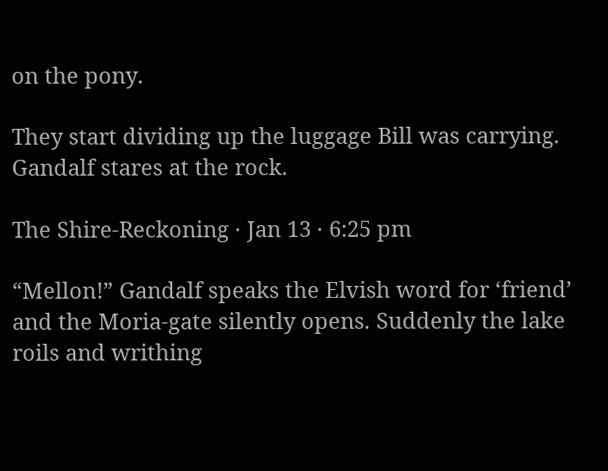on the pony.

They start dividing up the luggage Bill was carrying. Gandalf stares at the rock.

The Shire-Reckoning · Jan 13 · 6:25 pm

“Mellon!” Gandalf speaks the Elvish word for ‘friend’ and the Moria-gate silently opens. Suddenly the lake roils and writhing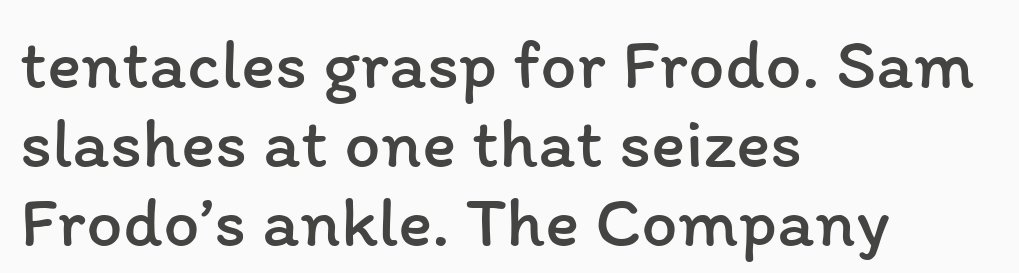tentacles grasp for Frodo. Sam slashes at one that seizes Frodo’s ankle. The Company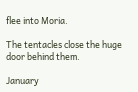flee into Moria.

The tentacles close the huge door behind them.

January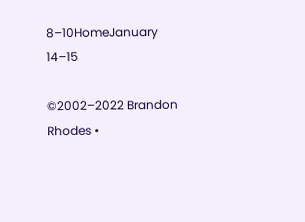8–10HomeJanuary 14–15

©2002–2022 Brandon Rhodes •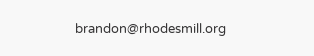brandon@rhodesmill.org